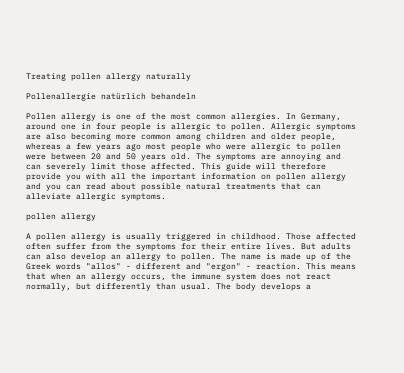Treating pollen allergy naturally

Pollenallergie natürlich behandeln

Pollen allergy is one of the most common allergies. In Germany, around one in four people is allergic to pollen. Allergic symptoms are also becoming more common among children and older people, whereas a few years ago most people who were allergic to pollen were between 20 and 50 years old. The symptoms are annoying and can severely limit those affected. This guide will therefore provide you with all the important information on pollen allergy and you can read about possible natural treatments that can alleviate allergic symptoms.

pollen allergy

A pollen allergy is usually triggered in childhood. Those affected often suffer from the symptoms for their entire lives. But adults can also develop an allergy to pollen. The name is made up of the Greek words "allos" - different and "ergon" - reaction. This means that when an allergy occurs, the immune system does not react normally, but differently than usual. The body develops a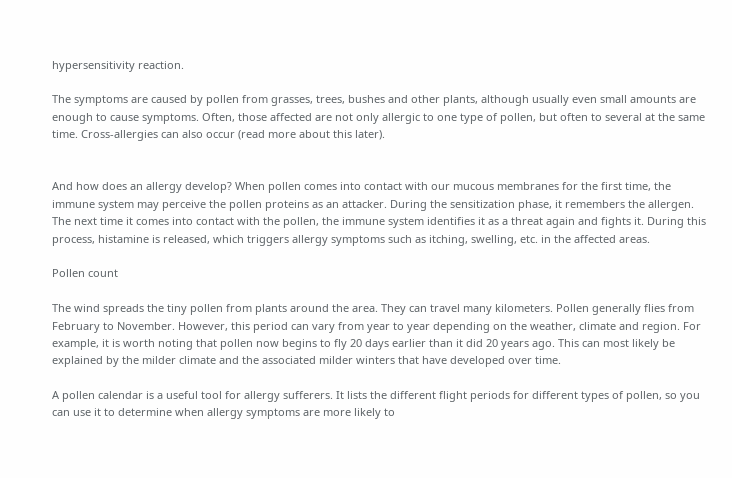hypersensitivity reaction.

The symptoms are caused by pollen from grasses, trees, bushes and other plants, although usually even small amounts are enough to cause symptoms. Often, those affected are not only allergic to one type of pollen, but often to several at the same time. Cross-allergies can also occur (read more about this later).


And how does an allergy develop? When pollen comes into contact with our mucous membranes for the first time, the immune system may perceive the pollen proteins as an attacker. During the sensitization phase, it remembers the allergen. The next time it comes into contact with the pollen, the immune system identifies it as a threat again and fights it. During this process, histamine is released, which triggers allergy symptoms such as itching, swelling, etc. in the affected areas.

Pollen count

The wind spreads the tiny pollen from plants around the area. They can travel many kilometers. Pollen generally flies from February to November. However, this period can vary from year to year depending on the weather, climate and region. For example, it is worth noting that pollen now begins to fly 20 days earlier than it did 20 years ago. This can most likely be explained by the milder climate and the associated milder winters that have developed over time.

A pollen calendar is a useful tool for allergy sufferers. It lists the different flight periods for different types of pollen, so you can use it to determine when allergy symptoms are more likely to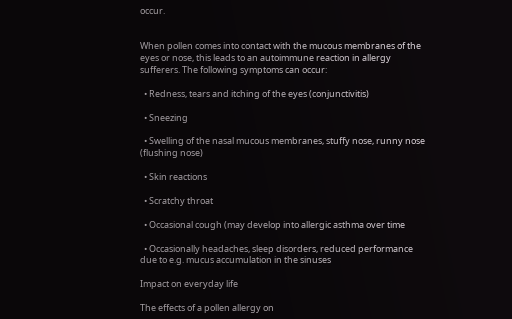occur.


When pollen comes into contact with the mucous membranes of the eyes or nose, this leads to an autoimmune reaction in allergy sufferers. The following symptoms can occur:

  • Redness, tears and itching of the eyes (conjunctivitis)

  • Sneezing

  • Swelling of the nasal mucous membranes, stuffy nose, runny nose (flushing nose)

  • Skin reactions

  • Scratchy throat

  • Occasional cough (may develop into allergic asthma over time

  • Occasionally headaches, sleep disorders, reduced performance due to e.g. mucus accumulation in the sinuses

Impact on everyday life

The effects of a pollen allergy on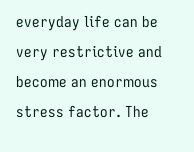everyday life can be very restrictive and become an enormous stress factor. The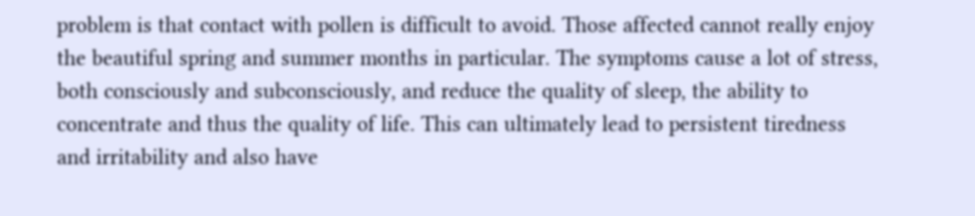problem is that contact with pollen is difficult to avoid. Those affected cannot really enjoy the beautiful spring and summer months in particular. The symptoms cause a lot of stress, both consciously and subconsciously, and reduce the quality of sleep, the ability to concentrate and thus the quality of life. This can ultimately lead to persistent tiredness and irritability and also have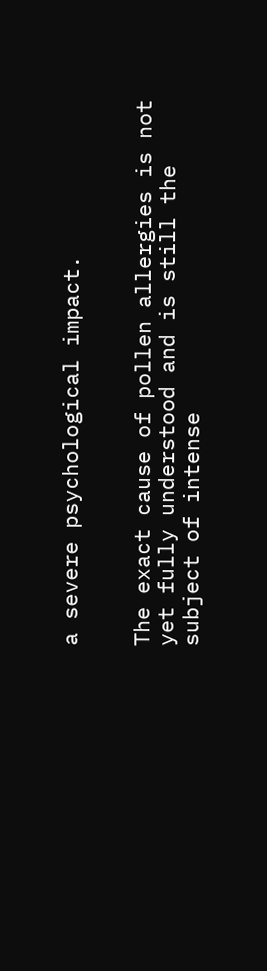a severe psychological impact.


The exact cause of pollen allergies is not yet fully understood and is still the subject of intense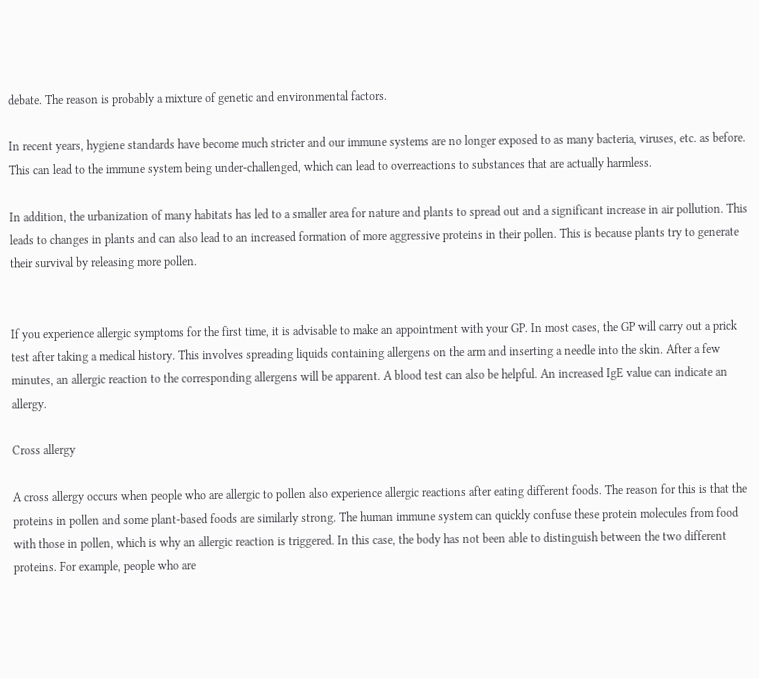debate. The reason is probably a mixture of genetic and environmental factors.

In recent years, hygiene standards have become much stricter and our immune systems are no longer exposed to as many bacteria, viruses, etc. as before. This can lead to the immune system being under-challenged, which can lead to overreactions to substances that are actually harmless.

In addition, the urbanization of many habitats has led to a smaller area for nature and plants to spread out and a significant increase in air pollution. This leads to changes in plants and can also lead to an increased formation of more aggressive proteins in their pollen. This is because plants try to generate their survival by releasing more pollen.


If you experience allergic symptoms for the first time, it is advisable to make an appointment with your GP. In most cases, the GP will carry out a prick test after taking a medical history. This involves spreading liquids containing allergens on the arm and inserting a needle into the skin. After a few minutes, an allergic reaction to the corresponding allergens will be apparent. A blood test can also be helpful. An increased IgE value can indicate an allergy.

Cross allergy

A cross allergy occurs when people who are allergic to pollen also experience allergic reactions after eating different foods. The reason for this is that the proteins in pollen and some plant-based foods are similarly strong. The human immune system can quickly confuse these protein molecules from food with those in pollen, which is why an allergic reaction is triggered. In this case, the body has not been able to distinguish between the two different proteins. For example, people who are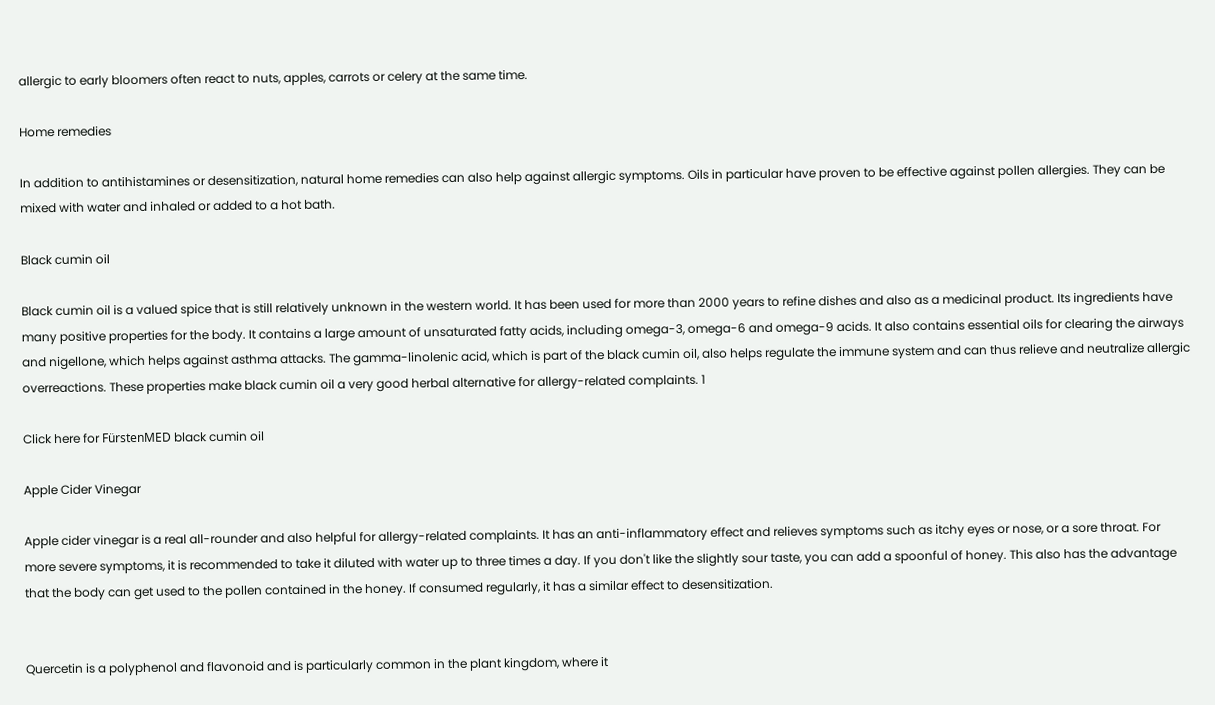allergic to early bloomers often react to nuts, apples, carrots or celery at the same time.

Home remedies

In addition to antihistamines or desensitization, natural home remedies can also help against allergic symptoms. Oils in particular have proven to be effective against pollen allergies. They can be mixed with water and inhaled or added to a hot bath.

Black cumin oil

Black cumin oil is a valued spice that is still relatively unknown in the western world. It has been used for more than 2000 years to refine dishes and also as a medicinal product. Its ingredients have many positive properties for the body. It contains a large amount of unsaturated fatty acids, including omega-3, omega-6 and omega-9 acids. It also contains essential oils for clearing the airways and nigellone, which helps against asthma attacks. The gamma-linolenic acid, which is part of the black cumin oil, also helps regulate the immune system and can thus relieve and neutralize allergic overreactions. These properties make black cumin oil a very good herbal alternative for allergy-related complaints. 1

Click here for FürstenMED black cumin oil

Apple Cider Vinegar

Apple cider vinegar is a real all-rounder and also helpful for allergy-related complaints. It has an anti-inflammatory effect and relieves symptoms such as itchy eyes or nose, or a sore throat. For more severe symptoms, it is recommended to take it diluted with water up to three times a day. If you don't like the slightly sour taste, you can add a spoonful of honey. This also has the advantage that the body can get used to the pollen contained in the honey. If consumed regularly, it has a similar effect to desensitization.


Quercetin is a polyphenol and flavonoid and is particularly common in the plant kingdom, where it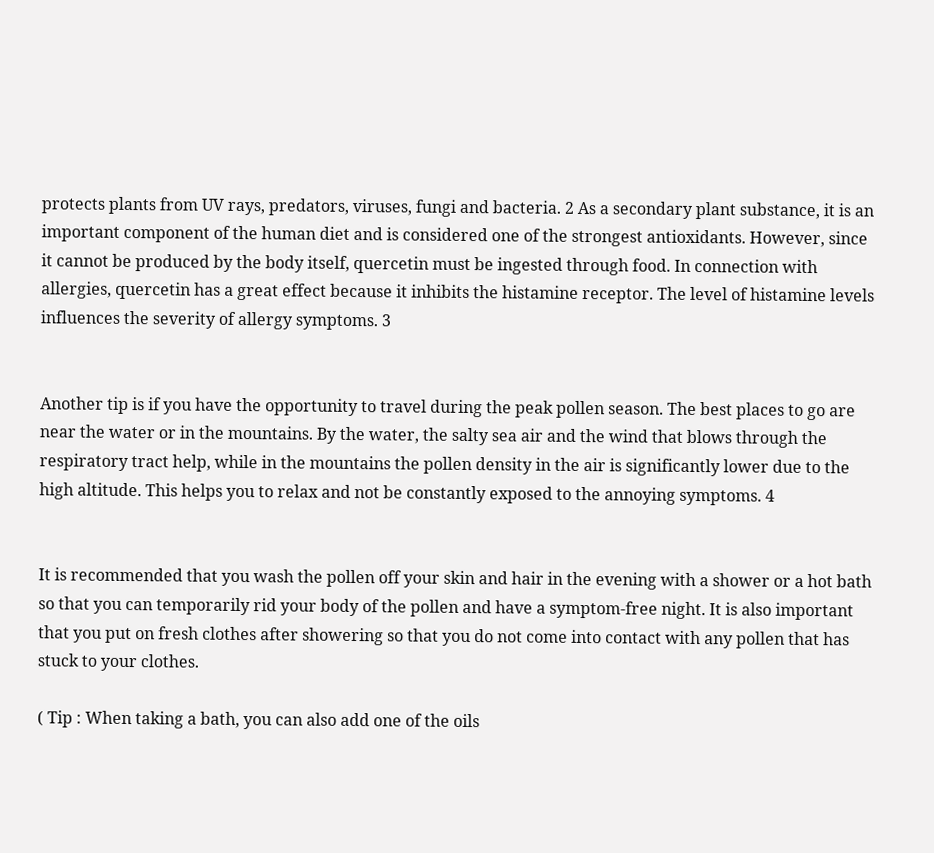protects plants from UV rays, predators, viruses, fungi and bacteria. 2 As a secondary plant substance, it is an important component of the human diet and is considered one of the strongest antioxidants. However, since it cannot be produced by the body itself, quercetin must be ingested through food. In connection with allergies, quercetin has a great effect because it inhibits the histamine receptor. The level of histamine levels influences the severity of allergy symptoms. 3


Another tip is if you have the opportunity to travel during the peak pollen season. The best places to go are near the water or in the mountains. By the water, the salty sea air and the wind that blows through the respiratory tract help, while in the mountains the pollen density in the air is significantly lower due to the high altitude. This helps you to relax and not be constantly exposed to the annoying symptoms. 4


It is recommended that you wash the pollen off your skin and hair in the evening with a shower or a hot bath so that you can temporarily rid your body of the pollen and have a symptom-free night. It is also important that you put on fresh clothes after showering so that you do not come into contact with any pollen that has stuck to your clothes.

( Tip : When taking a bath, you can also add one of the oils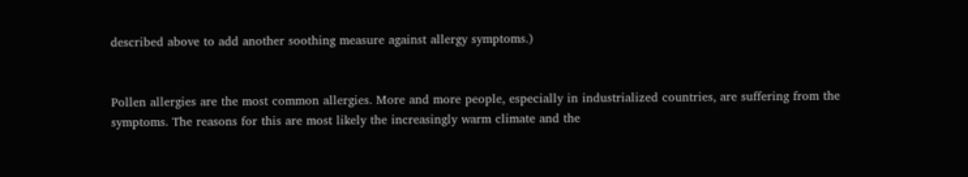described above to add another soothing measure against allergy symptoms.)


Pollen allergies are the most common allergies. More and more people, especially in industrialized countries, are suffering from the symptoms. The reasons for this are most likely the increasingly warm climate and the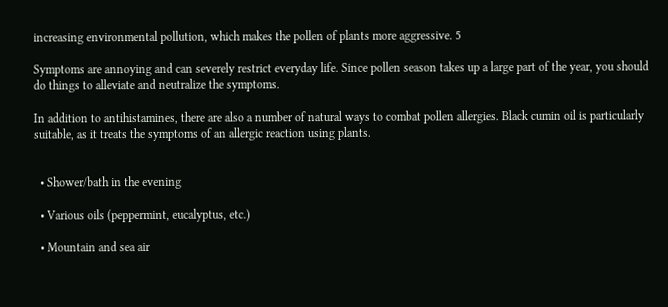increasing environmental pollution, which makes the pollen of plants more aggressive. 5

Symptoms are annoying and can severely restrict everyday life. Since pollen season takes up a large part of the year, you should do things to alleviate and neutralize the symptoms.

In addition to antihistamines, there are also a number of natural ways to combat pollen allergies. Black cumin oil is particularly suitable, as it treats the symptoms of an allergic reaction using plants.


  • Shower/bath in the evening

  • Various oils (peppermint, eucalyptus, etc.)

  • Mountain and sea air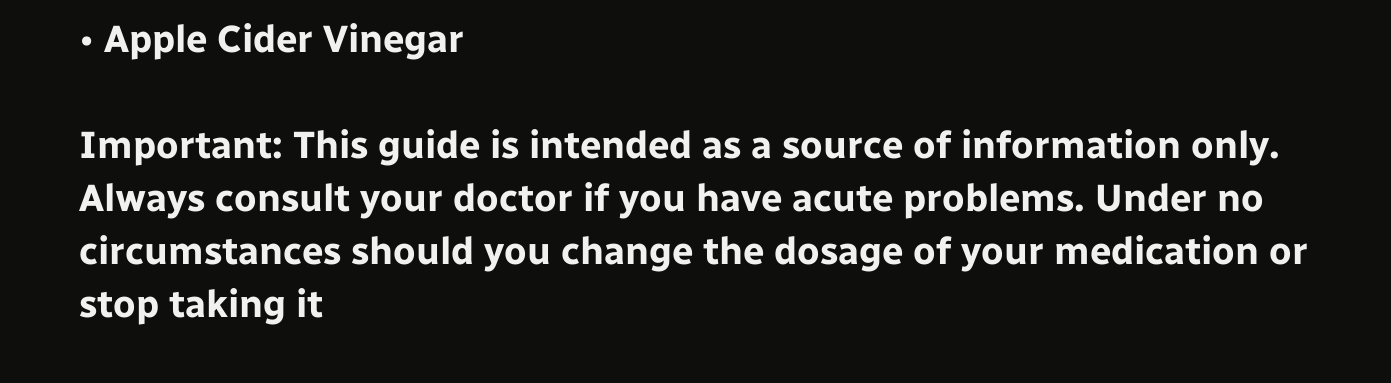• Apple Cider Vinegar

Important: This guide is intended as a source of information only. Always consult your doctor if you have acute problems. Under no circumstances should you change the dosage of your medication or stop taking it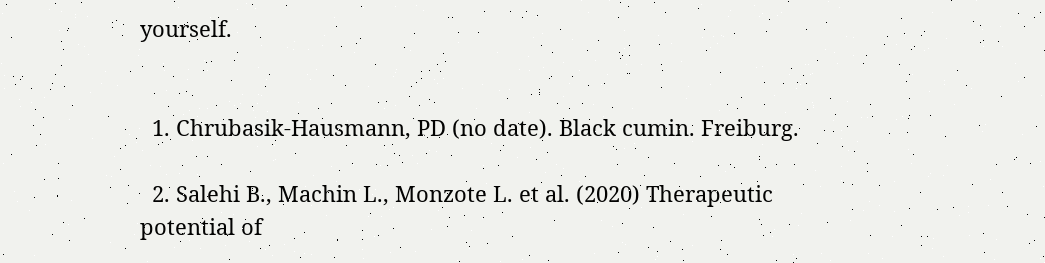yourself.


  1. Chrubasik-Hausmann, PD (no date). Black cumin. Freiburg.

  2. Salehi B., Machin L., Monzote L. et al. (2020) Therapeutic potential of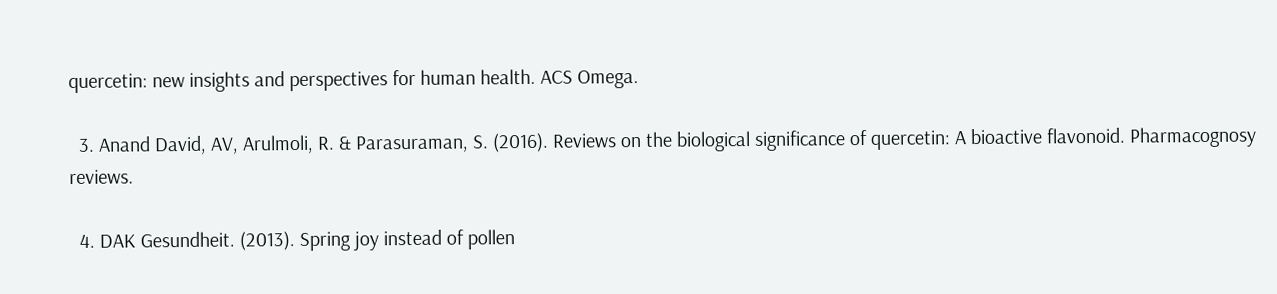quercetin: new insights and perspectives for human health. ACS Omega.

  3. Anand David, AV, Arulmoli, R. & Parasuraman, S. (2016). Reviews on the biological significance of quercetin: A bioactive flavonoid. Pharmacognosy reviews.

  4. DAK Gesundheit. (2013). Spring joy instead of pollen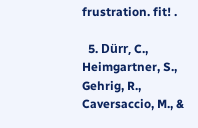frustration. fit! .

  5. Dürr, C., Heimgartner, S., Gehrig, R., Caversaccio, M., &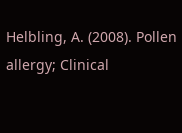Helbling, A. (2008). Pollen allergy; Clinical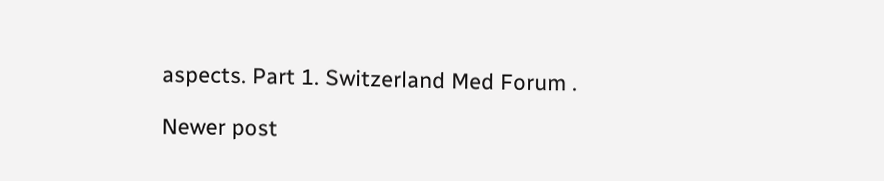aspects. Part 1. Switzerland Med Forum .

Newer post